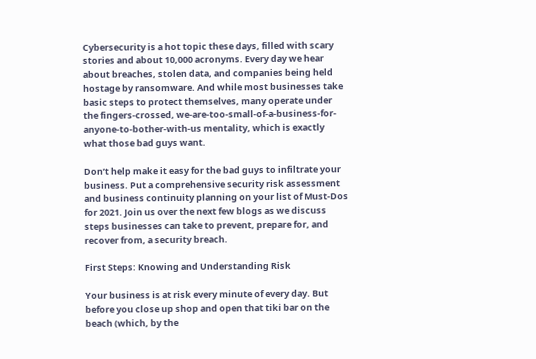Cybersecurity is a hot topic these days, filled with scary stories and about 10,000 acronyms. Every day we hear about breaches, stolen data, and companies being held hostage by ransomware. And while most businesses take basic steps to protect themselves, many operate under the fingers-crossed, we-are-too-small-of-a-business-for-anyone-to-bother-with-us mentality, which is exactly what those bad guys want.

Don’t help make it easy for the bad guys to infiltrate your business. Put a comprehensive security risk assessment and business continuity planning on your list of Must-Dos for 2021. Join us over the next few blogs as we discuss steps businesses can take to prevent, prepare for, and recover from, a security breach.

First Steps: Knowing and Understanding Risk

Your business is at risk every minute of every day. But before you close up shop and open that tiki bar on the beach (which, by the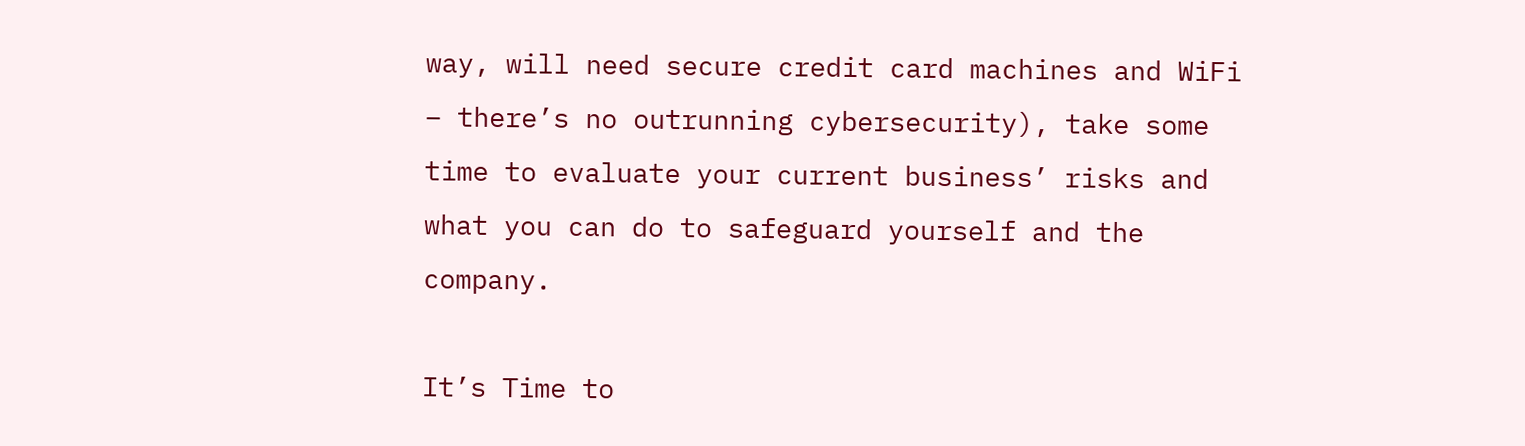way, will need secure credit card machines and WiFi – there’s no outrunning cybersecurity), take some time to evaluate your current business’ risks and what you can do to safeguard yourself and the company.

It’s Time to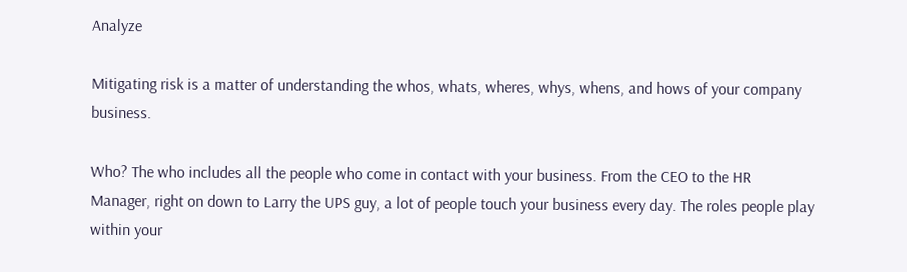Analyze

Mitigating risk is a matter of understanding the whos, whats, wheres, whys, whens, and hows of your company business.

Who? The who includes all the people who come in contact with your business. From the CEO to the HR Manager, right on down to Larry the UPS guy, a lot of people touch your business every day. The roles people play within your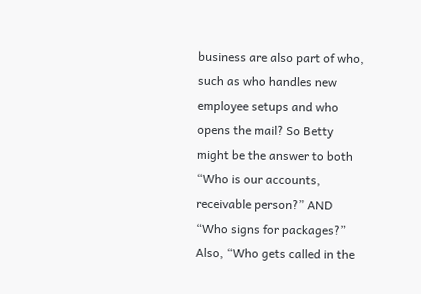business are also part of who, such as who handles new employee setups and who opens the mail? So Betty might be the answer to both “Who is our accounts, receivable person?” AND “Who signs for packages?” Also, “Who gets called in the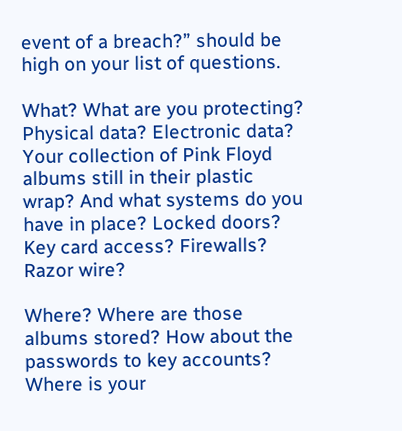event of a breach?” should be high on your list of questions.

What? What are you protecting? Physical data? Electronic data? Your collection of Pink Floyd albums still in their plastic wrap? And what systems do you have in place? Locked doors? Key card access? Firewalls? Razor wire?

Where? Where are those albums stored? How about the passwords to key accounts? Where is your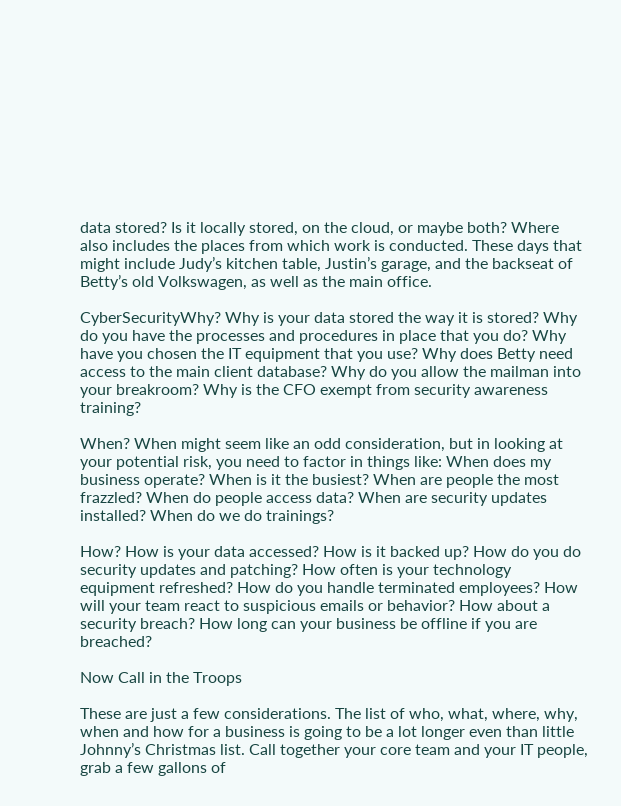data stored? Is it locally stored, on the cloud, or maybe both? Where also includes the places from which work is conducted. These days that might include Judy’s kitchen table, Justin’s garage, and the backseat of Betty’s old Volkswagen, as well as the main office.

CyberSecurityWhy? Why is your data stored the way it is stored? Why do you have the processes and procedures in place that you do? Why have you chosen the IT equipment that you use? Why does Betty need access to the main client database? Why do you allow the mailman into your breakroom? Why is the CFO exempt from security awareness training?

When? When might seem like an odd consideration, but in looking at your potential risk, you need to factor in things like: When does my business operate? When is it the busiest? When are people the most frazzled? When do people access data? When are security updates installed? When do we do trainings?

How? How is your data accessed? How is it backed up? How do you do security updates and patching? How often is your technology equipment refreshed? How do you handle terminated employees? How will your team react to suspicious emails or behavior? How about a security breach? How long can your business be offline if you are breached?

Now Call in the Troops

These are just a few considerations. The list of who, what, where, why, when and how for a business is going to be a lot longer even than little Johnny’s Christmas list. Call together your core team and your IT people, grab a few gallons of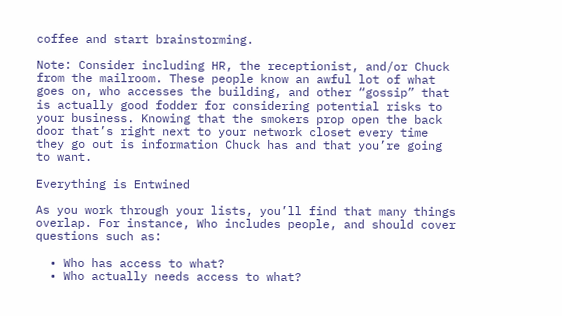coffee and start brainstorming.

Note: Consider including HR, the receptionist, and/or Chuck from the mailroom. These people know an awful lot of what goes on, who accesses the building, and other “gossip” that is actually good fodder for considering potential risks to your business. Knowing that the smokers prop open the back door that’s right next to your network closet every time they go out is information Chuck has and that you’re going to want.

Everything is Entwined

As you work through your lists, you’ll find that many things overlap. For instance, Who includes people, and should cover questions such as:

  • Who has access to what?
  • Who actually needs access to what?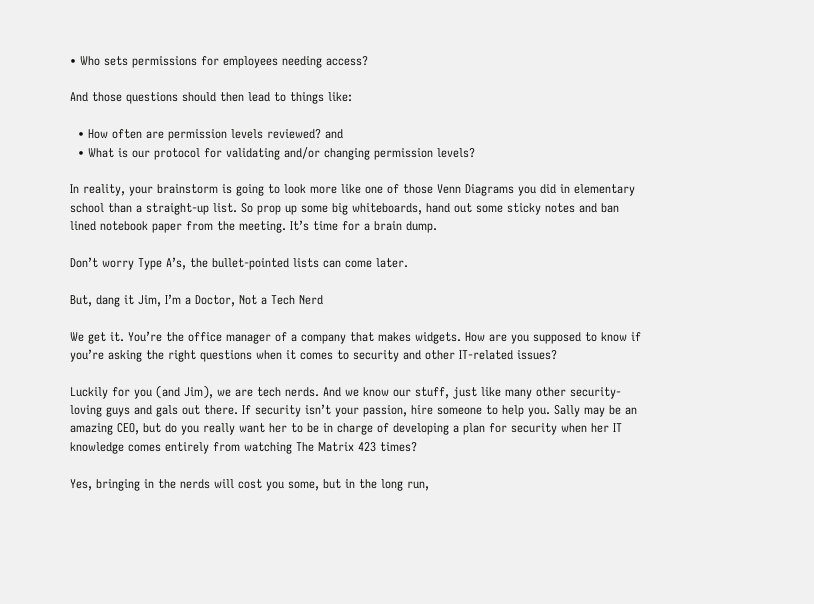• Who sets permissions for employees needing access?

And those questions should then lead to things like:

  • How often are permission levels reviewed? and
  • What is our protocol for validating and/or changing permission levels?

In reality, your brainstorm is going to look more like one of those Venn Diagrams you did in elementary school than a straight-up list. So prop up some big whiteboards, hand out some sticky notes and ban lined notebook paper from the meeting. It’s time for a brain dump.

Don’t worry Type A’s, the bullet-pointed lists can come later.

But, dang it Jim, I’m a Doctor, Not a Tech Nerd

We get it. You’re the office manager of a company that makes widgets. How are you supposed to know if you’re asking the right questions when it comes to security and other IT-related issues?

Luckily for you (and Jim), we are tech nerds. And we know our stuff, just like many other security-loving guys and gals out there. If security isn’t your passion, hire someone to help you. Sally may be an amazing CEO, but do you really want her to be in charge of developing a plan for security when her IT knowledge comes entirely from watching The Matrix 423 times?

Yes, bringing in the nerds will cost you some, but in the long run,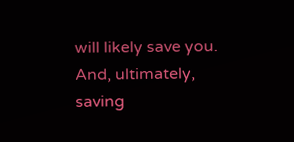will likely save you. And, ultimately, saving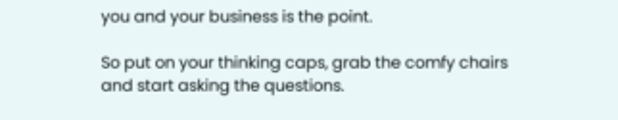you and your business is the point.

So put on your thinking caps, grab the comfy chairs and start asking the questions.